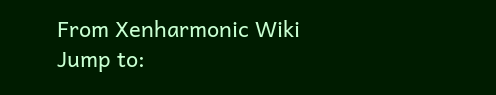From Xenharmonic Wiki
Jump to: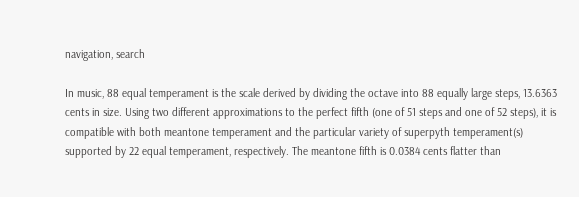navigation, search

In music, 88 equal temperament is the scale derived by dividing the octave into 88 equally large steps, 13.6363 cents in size. Using two different approximations to the perfect fifth (one of 51 steps and one of 52 steps), it is compatible with both meantone temperament and the particular variety of superpyth temperament(s) supported by 22 equal temperament, respectively. The meantone fifth is 0.0384 cents flatter than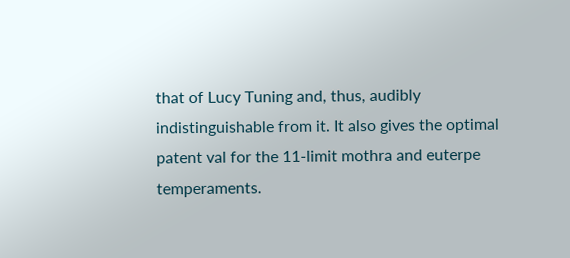that of Lucy Tuning and, thus, audibly indistinguishable from it. It also gives the optimal patent val for the 11-limit mothra and euterpe temperaments.